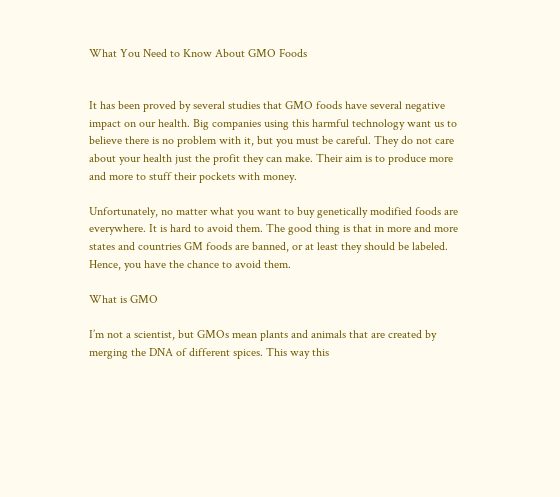What You Need to Know About GMO Foods


It has been proved by several studies that GMO foods have several negative impact on our health. Big companies using this harmful technology want us to believe there is no problem with it, but you must be careful. They do not care about your health just the profit they can make. Their aim is to produce more and more to stuff their pockets with money.

Unfortunately, no matter what you want to buy genetically modified foods are everywhere. It is hard to avoid them. The good thing is that in more and more states and countries GM foods are banned, or at least they should be labeled. Hence, you have the chance to avoid them.

What is GMO

I’m not a scientist, but GMOs mean plants and animals that are created by merging the DNA of different spices. This way this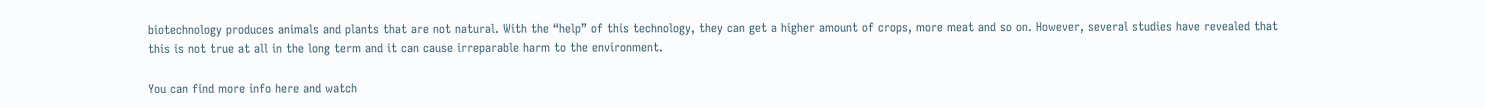biotechnology produces animals and plants that are not natural. With the “help” of this technology, they can get a higher amount of crops, more meat and so on. However, several studies have revealed that this is not true at all in the long term and it can cause irreparable harm to the environment.

You can find more info here and watch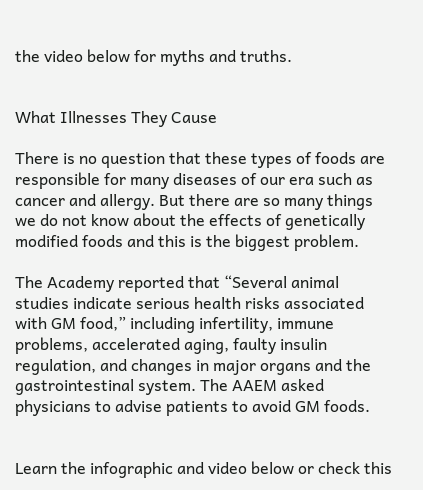the video below for myths and truths.


What Illnesses They Cause

There is no question that these types of foods are responsible for many diseases of our era such as cancer and allergy. But there are so many things we do not know about the effects of genetically modified foods and this is the biggest problem.

The Academy reported that “Several animal studies indicate serious health risks associated with GM food,” including infertility, immune problems, accelerated aging, faulty insulin regulation, and changes in major organs and the gastrointestinal system. The AAEM asked physicians to advise patients to avoid GM foods.


Learn the infographic and video below or check this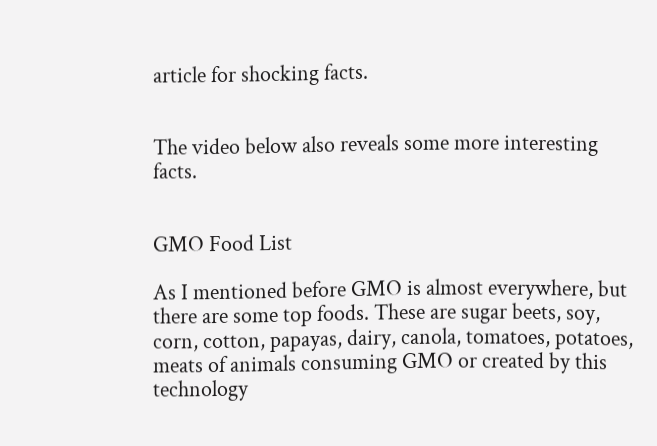article for shocking facts.


The video below also reveals some more interesting facts.


GMO Food List

As I mentioned before GMO is almost everywhere, but there are some top foods. These are sugar beets, soy, corn, cotton, papayas, dairy, canola, tomatoes, potatoes, meats of animals consuming GMO or created by this technology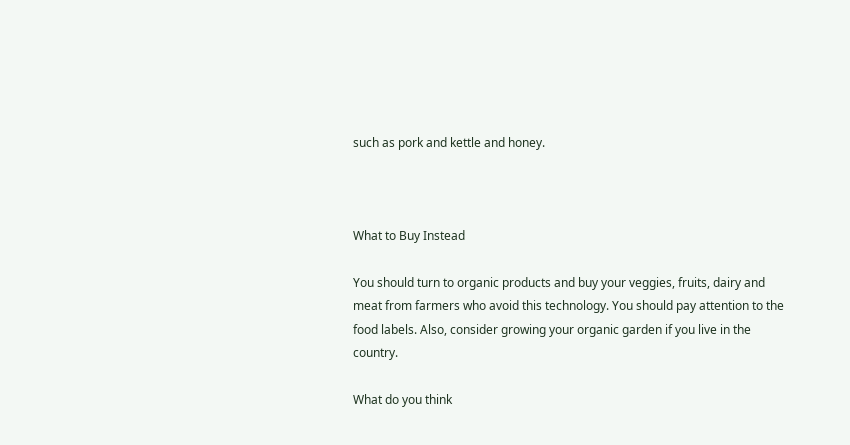such as pork and kettle and honey.



What to Buy Instead

You should turn to organic products and buy your veggies, fruits, dairy and meat from farmers who avoid this technology. You should pay attention to the food labels. Also, consider growing your organic garden if you live in the country.

What do you think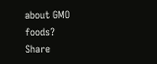about GMO foods?
Share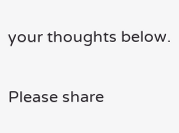your thoughts below.

Please share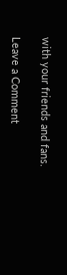with your friends and fans.

Leave a Comment